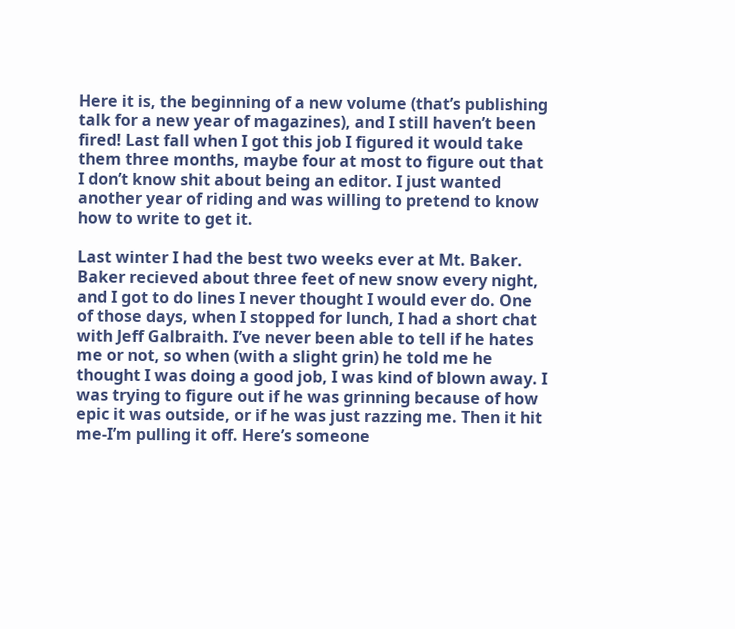Here it is, the beginning of a new volume (that’s publishing talk for a new year of magazines), and I still haven’t been fired! Last fall when I got this job I figured it would take them three months, maybe four at most to figure out that I don’t know shit about being an editor. I just wanted another year of riding and was willing to pretend to know how to write to get it.

Last winter I had the best two weeks ever at Mt. Baker. Baker recieved about three feet of new snow every night, and I got to do lines I never thought I would ever do. One of those days, when I stopped for lunch, I had a short chat with Jeff Galbraith. I’ve never been able to tell if he hates me or not, so when (with a slight grin) he told me he thought I was doing a good job, I was kind of blown away. I was trying to figure out if he was grinning because of how epic it was outside, or if he was just razzing me. Then it hit me-I’m pulling it off. Here’s someone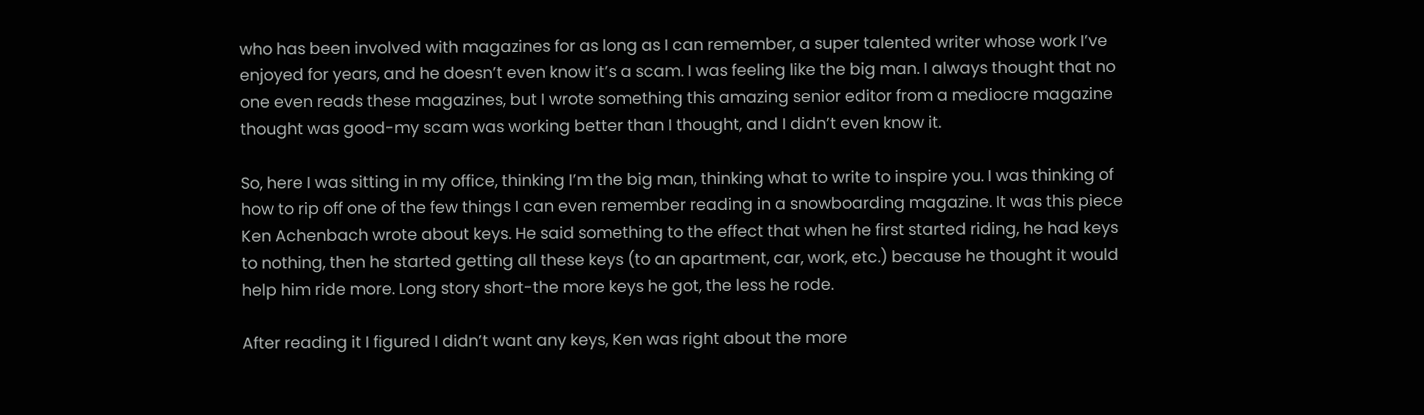who has been involved with magazines for as long as I can remember, a super talented writer whose work I’ve enjoyed for years, and he doesn’t even know it’s a scam. I was feeling like the big man. I always thought that no one even reads these magazines, but I wrote something this amazing senior editor from a mediocre magazine thought was good-my scam was working better than I thought, and I didn’t even know it.

So, here I was sitting in my office, thinking I’m the big man, thinking what to write to inspire you. I was thinking of how to rip off one of the few things I can even remember reading in a snowboarding magazine. It was this piece Ken Achenbach wrote about keys. He said something to the effect that when he first started riding, he had keys to nothing, then he started getting all these keys (to an apartment, car, work, etc.) because he thought it would help him ride more. Long story short-the more keys he got, the less he rode.

After reading it I figured I didn’t want any keys, Ken was right about the more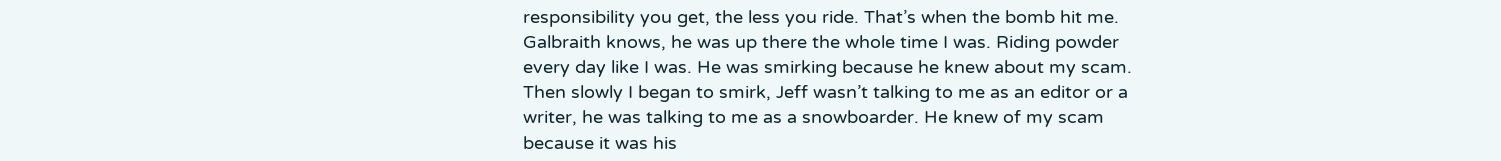responsibility you get, the less you ride. That’s when the bomb hit me. Galbraith knows, he was up there the whole time I was. Riding powder every day like I was. He was smirking because he knew about my scam. Then slowly I began to smirk, Jeff wasn’t talking to me as an editor or a writer, he was talking to me as a snowboarder. He knew of my scam because it was his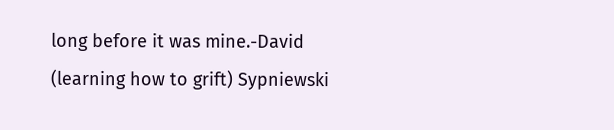long before it was mine.-David (learning how to grift) Sypniewski